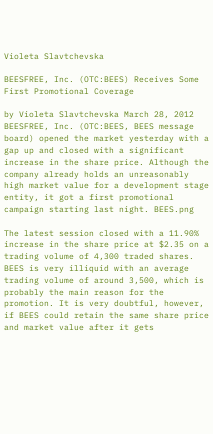Violeta Slavtchevska

BEESFREE, Inc. (OTC:BEES) Receives Some First Promotional Coverage

by Violeta Slavtchevska March 28, 2012
BEESFREE, Inc. (OTC:BEES, BEES message board) opened the market yesterday with a gap up and closed with a significant increase in the share price. Although the company already holds an unreasonably high market value for a development stage entity, it got a first promotional campaign starting last night. BEES.png

The latest session closed with a 11.90% increase in the share price at $2.35 on a trading volume of 4,300 traded shares. BEES is very illiquid with an average trading volume of around 3,500, which is probably the main reason for the promotion. It is very doubtful, however, if BEES could retain the same share price and market value after it gets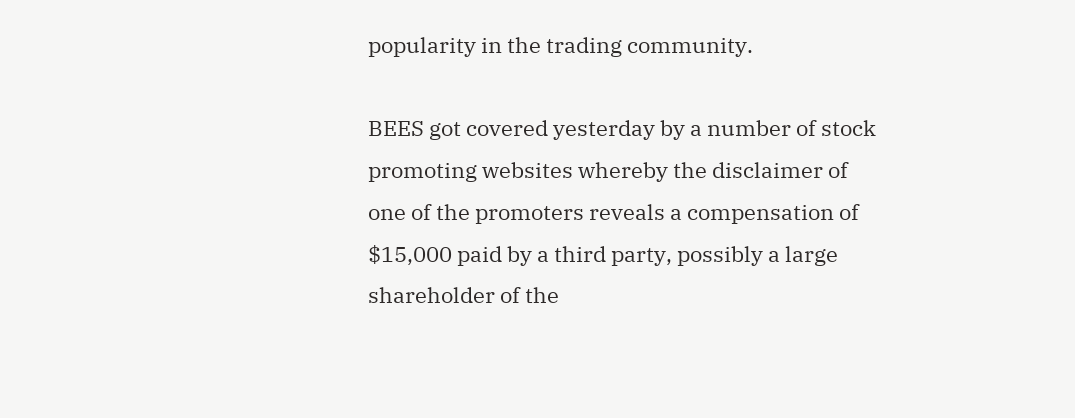popularity in the trading community.

BEES got covered yesterday by a number of stock promoting websites whereby the disclaimer of one of the promoters reveals a compensation of $15,000 paid by a third party, possibly a large shareholder of the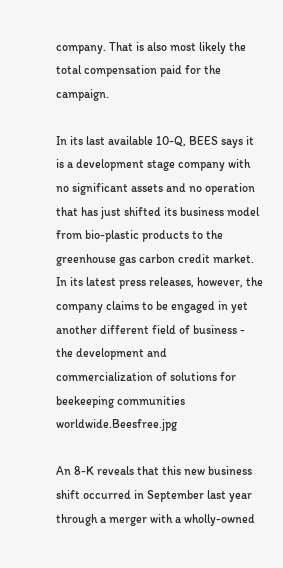company. That is also most likely the total compensation paid for the campaign.

In its last available 10-Q, BEES says it is a development stage company with no significant assets and no operation that has just shifted its business model from bio-plastic products to the greenhouse gas carbon credit market. In its latest press releases, however, the company claims to be engaged in yet another different field of business - the development and commercialization of solutions for beekeeping communities worldwide.Beesfree.jpg

An 8-K reveals that this new business shift occurred in September last year through a merger with a wholly-owned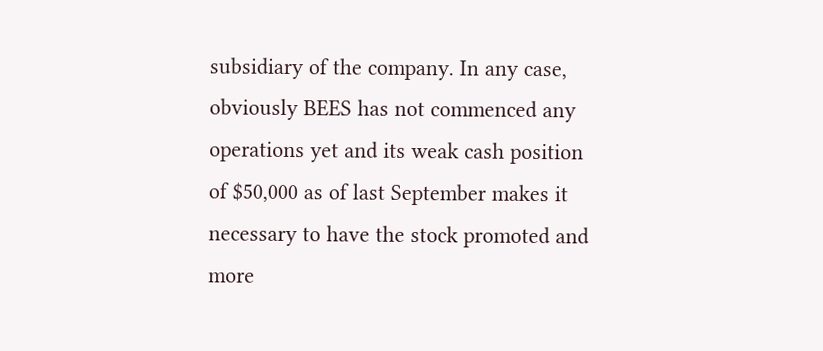subsidiary of the company. In any case, obviously BEES has not commenced any operations yet and its weak cash position of $50,000 as of last September makes it necessary to have the stock promoted and more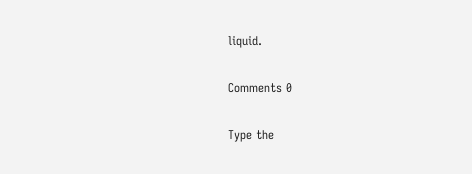liquid.

Comments 0

Type the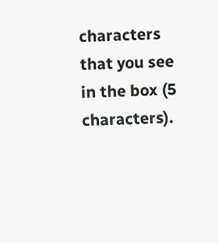characters that you see in the box (5 characters).